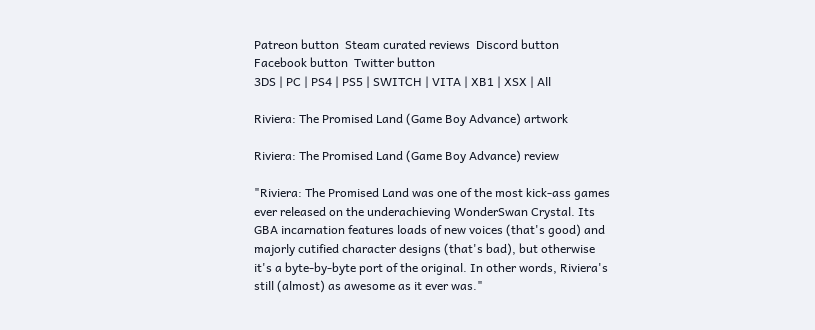Patreon button  Steam curated reviews  Discord button  Facebook button  Twitter button
3DS | PC | PS4 | PS5 | SWITCH | VITA | XB1 | XSX | All

Riviera: The Promised Land (Game Boy Advance) artwork

Riviera: The Promised Land (Game Boy Advance) review

"Riviera: The Promised Land was one of the most kick-ass games ever released on the underachieving WonderSwan Crystal. Its GBA incarnation features loads of new voices (that's good) and majorly cutified character designs (that's bad), but otherwise it's a byte-by-byte port of the original. In other words, Riviera's still (almost) as awesome as it ever was."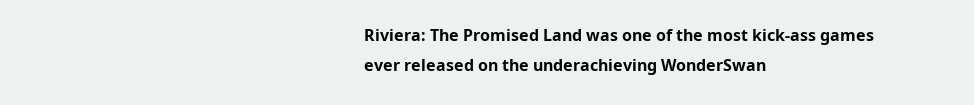Riviera: The Promised Land was one of the most kick-ass games ever released on the underachieving WonderSwan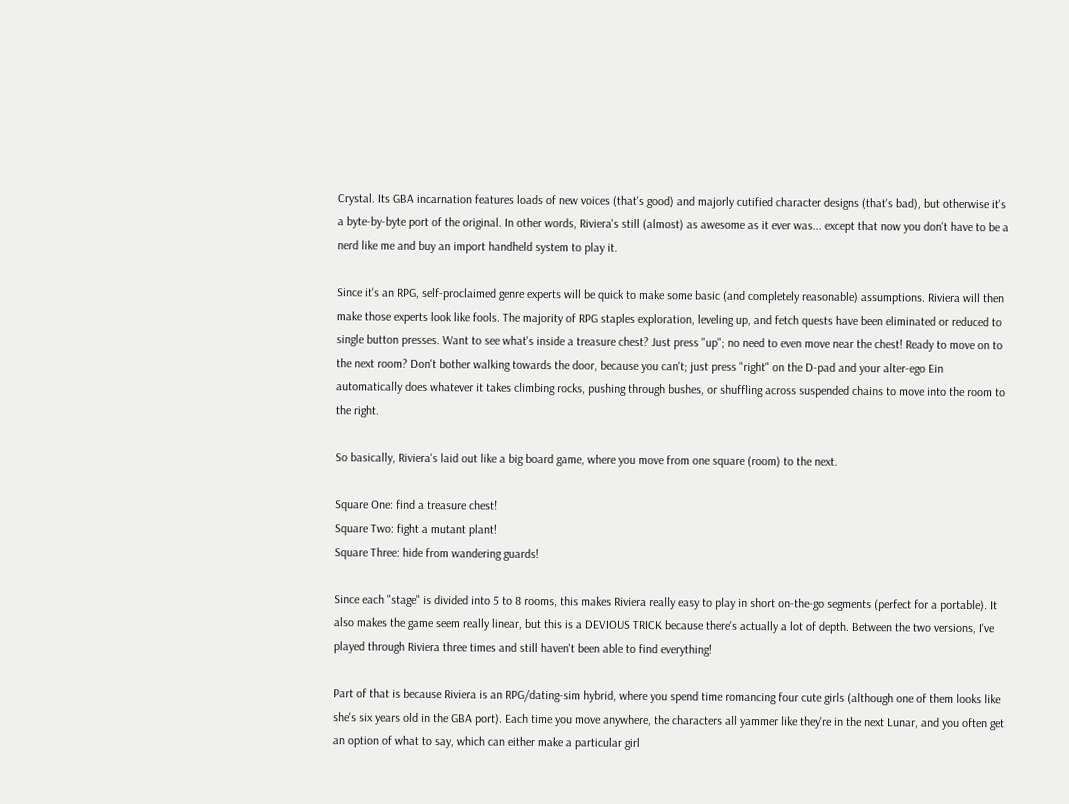Crystal. Its GBA incarnation features loads of new voices (that's good) and majorly cutified character designs (that's bad), but otherwise it's a byte-by-byte port of the original. In other words, Riviera's still (almost) as awesome as it ever was... except that now you don't have to be a nerd like me and buy an import handheld system to play it.

Since it's an RPG, self-proclaimed genre experts will be quick to make some basic (and completely reasonable) assumptions. Riviera will then make those experts look like fools. The majority of RPG staples exploration, leveling up, and fetch quests have been eliminated or reduced to single button presses. Want to see what's inside a treasure chest? Just press "up"; no need to even move near the chest! Ready to move on to the next room? Don't bother walking towards the door, because you can't; just press "right" on the D-pad and your alter-ego Ein automatically does whatever it takes climbing rocks, pushing through bushes, or shuffling across suspended chains to move into the room to the right.

So basically, Riviera's laid out like a big board game, where you move from one square (room) to the next.

Square One: find a treasure chest!
Square Two: fight a mutant plant!
Square Three: hide from wandering guards!

Since each "stage" is divided into 5 to 8 rooms, this makes Riviera really easy to play in short on-the-go segments (perfect for a portable). It also makes the game seem really linear, but this is a DEVIOUS TRICK because there's actually a lot of depth. Between the two versions, I've played through Riviera three times and still haven't been able to find everything!

Part of that is because Riviera is an RPG/dating-sim hybrid, where you spend time romancing four cute girls (although one of them looks like she's six years old in the GBA port). Each time you move anywhere, the characters all yammer like they're in the next Lunar, and you often get an option of what to say, which can either make a particular girl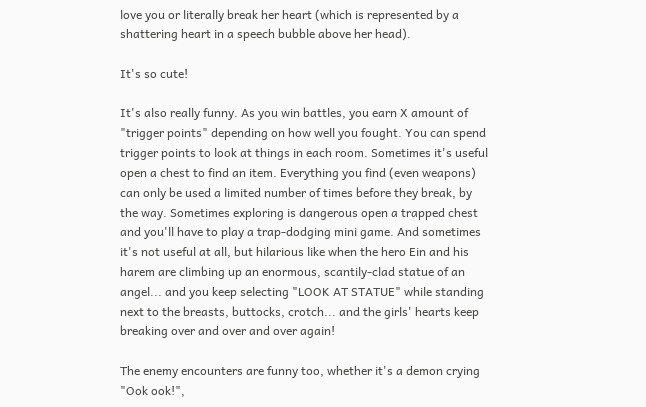love you or literally break her heart (which is represented by a shattering heart in a speech bubble above her head).

It's so cute!

It's also really funny. As you win battles, you earn X amount of "trigger points" depending on how well you fought. You can spend trigger points to look at things in each room. Sometimes it's useful open a chest to find an item. Everything you find (even weapons) can only be used a limited number of times before they break, by the way. Sometimes exploring is dangerous open a trapped chest and you'll have to play a trap-dodging mini game. And sometimes it's not useful at all, but hilarious like when the hero Ein and his harem are climbing up an enormous, scantily-clad statue of an angel... and you keep selecting "LOOK AT STATUE" while standing next to the breasts, buttocks, crotch... and the girls' hearts keep breaking over and over and over again!

The enemy encounters are funny too, whether it's a demon crying "Ook ook!",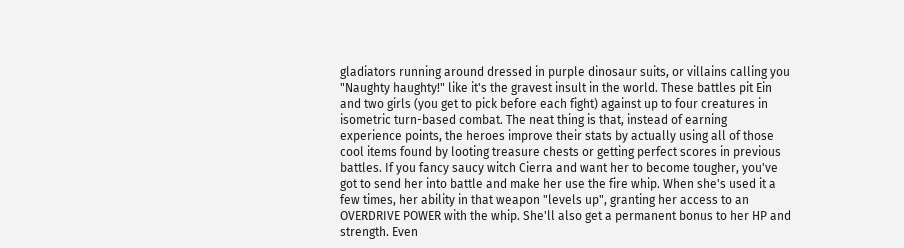gladiators running around dressed in purple dinosaur suits, or villains calling you "Naughty haughty!" like it's the gravest insult in the world. These battles pit Ein and two girls (you get to pick before each fight) against up to four creatures in isometric turn-based combat. The neat thing is that, instead of earning experience points, the heroes improve their stats by actually using all of those cool items found by looting treasure chests or getting perfect scores in previous battles. If you fancy saucy witch Cierra and want her to become tougher, you've got to send her into battle and make her use the fire whip. When she's used it a few times, her ability in that weapon "levels up", granting her access to an OVERDRIVE POWER with the whip. She'll also get a permanent bonus to her HP and strength. Even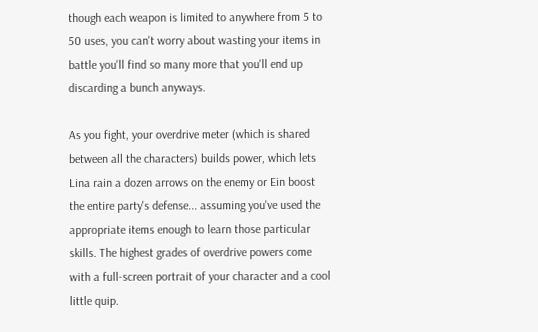though each weapon is limited to anywhere from 5 to 50 uses, you can't worry about wasting your items in battle you'll find so many more that you'll end up discarding a bunch anyways.

As you fight, your overdrive meter (which is shared between all the characters) builds power, which lets Lina rain a dozen arrows on the enemy or Ein boost the entire party's defense... assuming you've used the appropriate items enough to learn those particular skills. The highest grades of overdrive powers come with a full-screen portrait of your character and a cool little quip.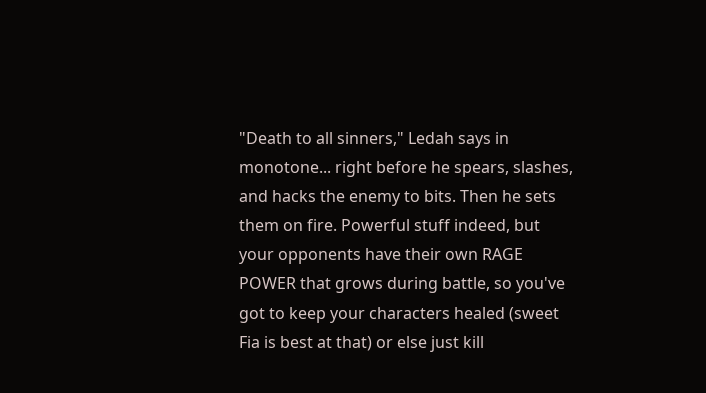"Death to all sinners," Ledah says in monotone... right before he spears, slashes, and hacks the enemy to bits. Then he sets them on fire. Powerful stuff indeed, but your opponents have their own RAGE POWER that grows during battle, so you've got to keep your characters healed (sweet Fia is best at that) or else just kill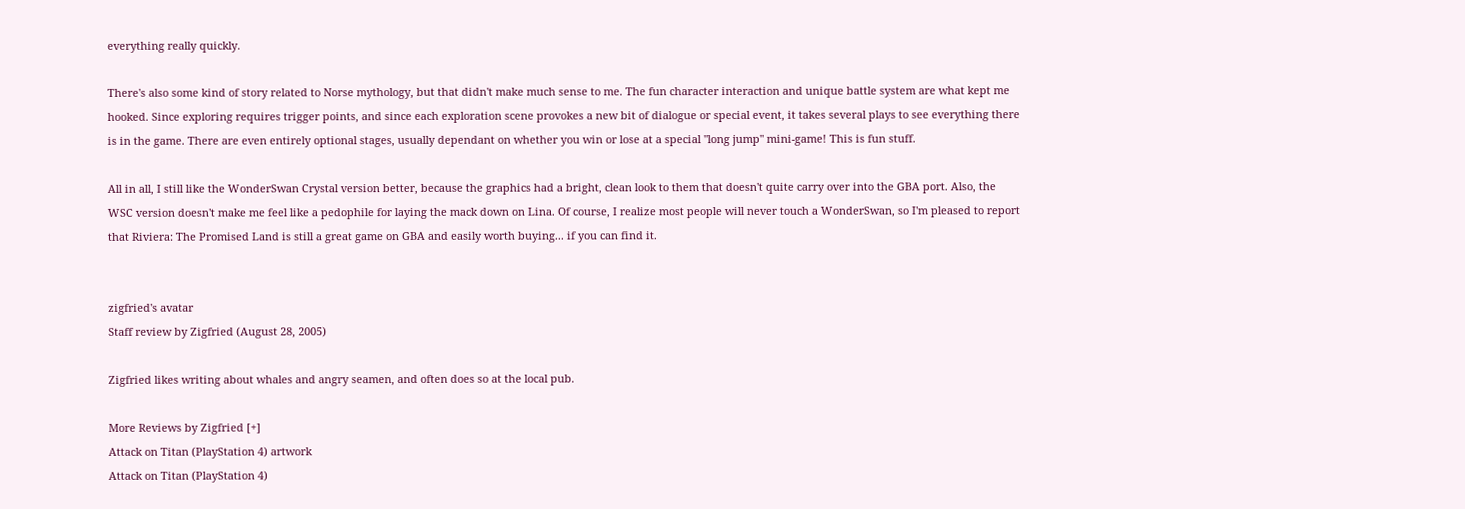everything really quickly.

There's also some kind of story related to Norse mythology, but that didn't make much sense to me. The fun character interaction and unique battle system are what kept me hooked. Since exploring requires trigger points, and since each exploration scene provokes a new bit of dialogue or special event, it takes several plays to see everything there is in the game. There are even entirely optional stages, usually dependant on whether you win or lose at a special "long jump" mini-game! This is fun stuff.

All in all, I still like the WonderSwan Crystal version better, because the graphics had a bright, clean look to them that doesn't quite carry over into the GBA port. Also, the WSC version doesn't make me feel like a pedophile for laying the mack down on Lina. Of course, I realize most people will never touch a WonderSwan, so I'm pleased to report that Riviera: The Promised Land is still a great game on GBA and easily worth buying... if you can find it.


zigfried's avatar
Staff review by Zigfried (August 28, 2005)

Zigfried likes writing about whales and angry seamen, and often does so at the local pub.

More Reviews by Zigfried [+]
Attack on Titan (PlayStation 4) artwork
Attack on Titan (PlayStation 4)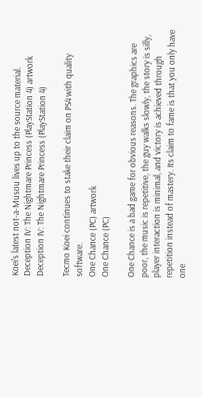Koei's latest not-a-Musou lives up to the source material.
Deception IV: The Nightmare Princess (PlayStation 4) artwork
Deception IV: The Nightmare Princess (PlayStation 4)

Tecmo Koei continues to stake their claim on PS4 with quality software.
One Chance (PC) artwork
One Chance (PC)

One Chance is a bad game for obvious reasons. The graphics are poor, the music is repetitive, the guy walks slowly, the story is silly, player interaction is minimal, and victory is achieved through repetition instead of mastery. Its claim to fame is that you only have one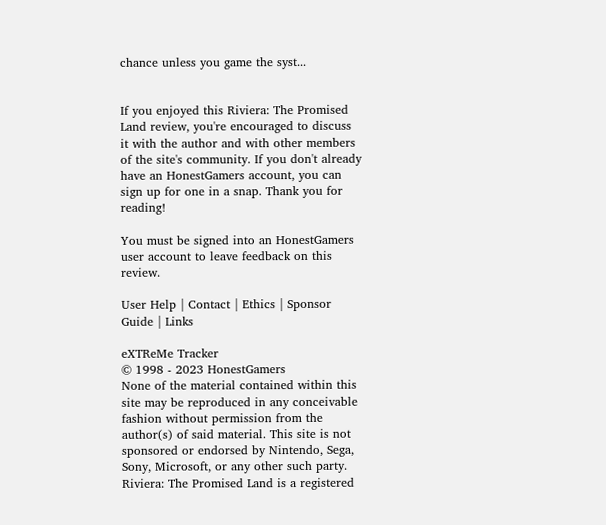chance unless you game the syst...


If you enjoyed this Riviera: The Promised Land review, you're encouraged to discuss it with the author and with other members of the site's community. If you don't already have an HonestGamers account, you can sign up for one in a snap. Thank you for reading!

You must be signed into an HonestGamers user account to leave feedback on this review.

User Help | Contact | Ethics | Sponsor Guide | Links

eXTReMe Tracker
© 1998 - 2023 HonestGamers
None of the material contained within this site may be reproduced in any conceivable fashion without permission from the author(s) of said material. This site is not sponsored or endorsed by Nintendo, Sega, Sony, Microsoft, or any other such party. Riviera: The Promised Land is a registered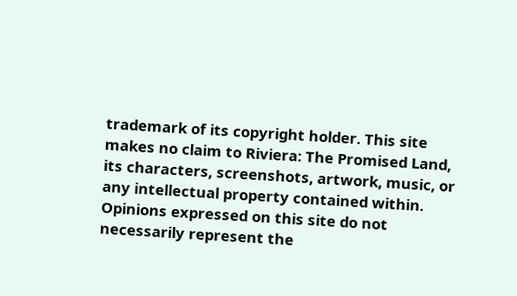trademark of its copyright holder. This site makes no claim to Riviera: The Promised Land, its characters, screenshots, artwork, music, or any intellectual property contained within. Opinions expressed on this site do not necessarily represent the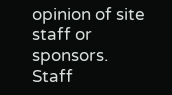opinion of site staff or sponsors. Staff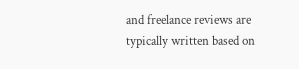and freelance reviews are typically written based on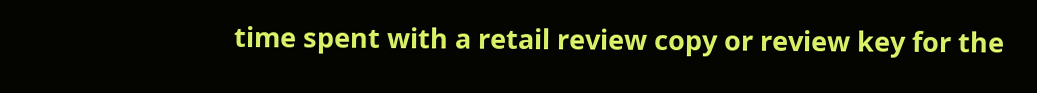time spent with a retail review copy or review key for the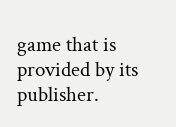game that is provided by its publisher.